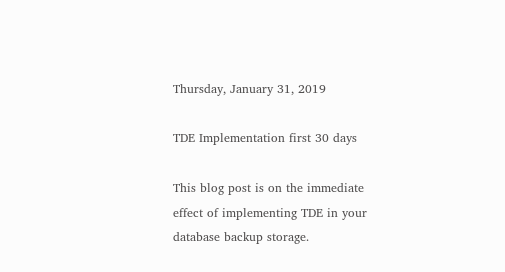Thursday, January 31, 2019

TDE Implementation first 30 days

This blog post is on the immediate effect of implementing TDE in your database backup storage.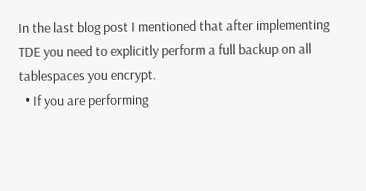In the last blog post I mentioned that after implementing TDE you need to explicitly perform a full backup on all tablespaces you encrypt.
  • If you are performing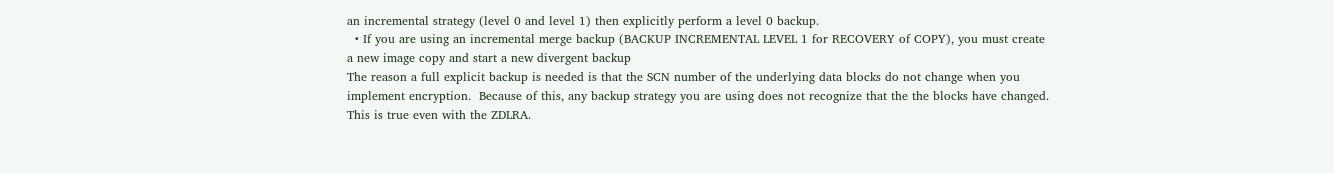an incremental strategy (level 0 and level 1) then explicitly perform a level 0 backup.
  • If you are using an incremental merge backup (BACKUP INCREMENTAL LEVEL 1 for RECOVERY of COPY), you must create a new image copy and start a new divergent backup
The reason a full explicit backup is needed is that the SCN number of the underlying data blocks do not change when you implement encryption.  Because of this, any backup strategy you are using does not recognize that the the blocks have changed.  This is true even with the ZDLRA.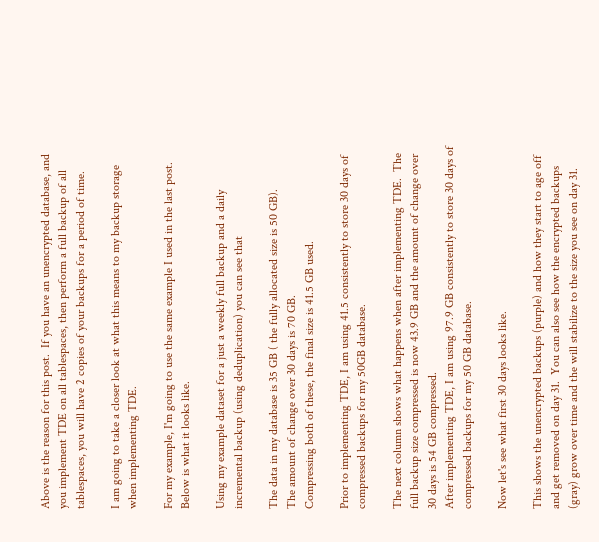Above is the reason for this post.  If you have an unencrypted database, and you implement TDE on all tablespaces, then perform a full backup of all tablespaces, you will have 2 copies of your backups for a period of time.

I am going to take a closer look at what this means to my backup storage when implementing TDE.

For my example, I'm going to use the same example I used in the last post.
Below is what it looks like.

Using my example dataset for a just a weekly full backup and a daily incremental backup (using deduplication) you can see that

The data in my database is 35 GB ( the fully allocated size is 50 GB).
The amount of change over 30 days is 70 GB.
Compressing both of these, the final size is 41.5 GB used.

Prior to implementing TDE, I am using 41.5 consistently to store 30 days of compressed backups for my 50GB database.

The next column shows what happens when after implementing TDE.  The full backup size compressed is now 43.9 GB and the amount of change over 30 days is 54 GB compressed.
After implementing TDE, I am using 97.9 GB consistently to store 30 days of compressed backups for my 50 GB database.

Now let's see what first 30 days looks like.

This shows the unencrypted backups (purple) and how they start to age off and get removed on day 31.  You can also see how the encrypted backups (gray) grow over time and the will stabilize to the size you see on day 31.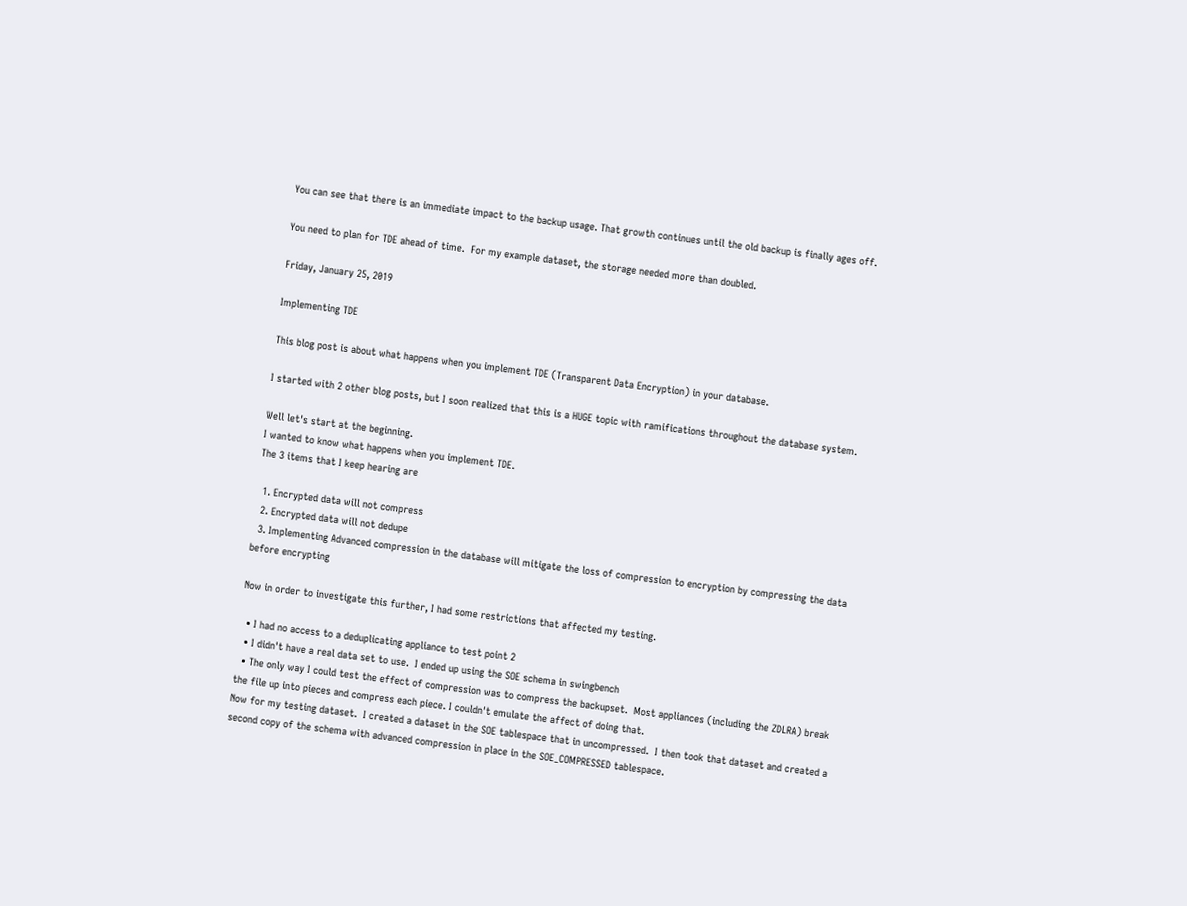You can see that there is an immediate impact to the backup usage. That growth continues until the old backup is finally ages off.

You need to plan for TDE ahead of time.  For my example dataset, the storage needed more than doubled.

Friday, January 25, 2019

Implementing TDE

This blog post is about what happens when you implement TDE (Transparent Data Encryption) in your database.

I started with 2 other blog posts, but I soon realized that this is a HUGE topic with ramifications throughout the database system.

Well let's start at the beginning.
I wanted to know what happens when you implement TDE.
The 3 items that I keep hearing are

  1. Encrypted data will not compress
  2. Encrypted data will not dedupe
  3. Implementing Advanced compression in the database will mitigate the loss of compression to encryption by compressing the data before encrypting

Now in order to investigate this further, I had some restrictions that affected my testing.

  • I had no access to a deduplicating appliance to test point 2
  • I didn't have a real data set to use.  I ended up using the SOE schema in swingbench
  • The only way I could test the effect of compression was to compress the backupset.  Most appliances (including the ZDLRA) break the file up into pieces and compress each piece. I couldn't emulate the affect of doing that.
Now for my testing dataset.  I created a dataset in the SOE tablespace that in uncompressed.  I then took that dataset and created a second copy of the schema with advanced compression in place in the SOE_COMPRESSED tablespace.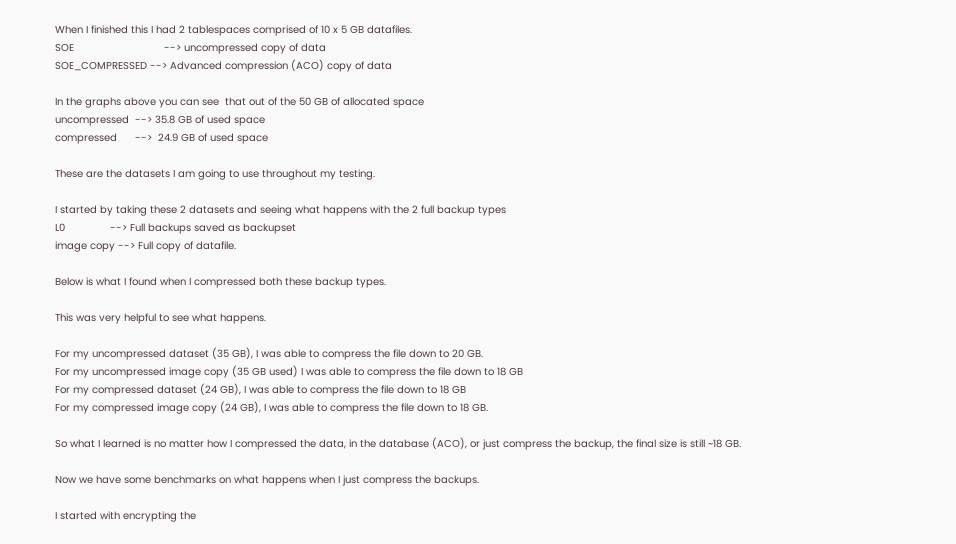When I finished this I had 2 tablespaces comprised of 10 x 5 GB datafiles.
SOE                              --> uncompressed copy of data
SOE_COMPRESSED --> Advanced compression (ACO) copy of data

In the graphs above you can see  that out of the 50 GB of allocated space
uncompressed  --> 35.8 GB of used space
compressed      -->  24.9 GB of used space

These are the datasets I am going to use throughout my testing.

I started by taking these 2 datasets and seeing what happens with the 2 full backup types
L0               --> Full backups saved as backupset
image copy --> Full copy of datafile.

Below is what I found when I compressed both these backup types.

This was very helpful to see what happens.

For my uncompressed dataset (35 GB), I was able to compress the file down to 20 GB.
For my uncompressed image copy (35 GB used) I was able to compress the file down to 18 GB
For my compressed dataset (24 GB), I was able to compress the file down to 18 GB
For my compressed image copy (24 GB), I was able to compress the file down to 18 GB.

So what I learned is no matter how I compressed the data, in the database (ACO), or just compress the backup, the final size is still ~18 GB.

Now we have some benchmarks on what happens when I just compress the backups.

I started with encrypting the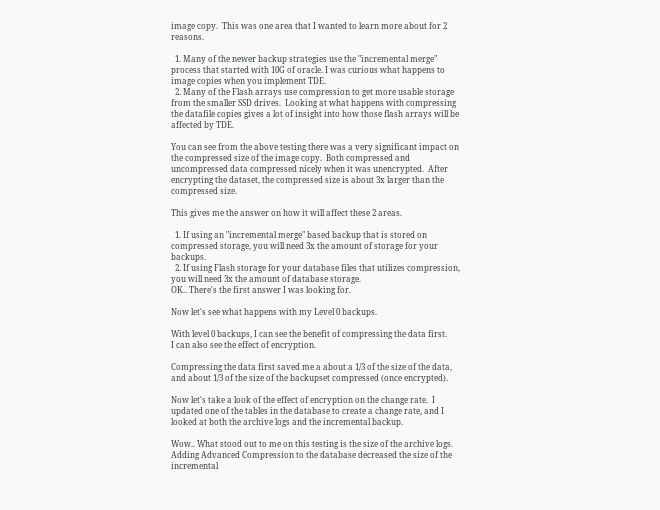image copy.  This was one area that I wanted to learn more about for 2 reasons.

  1. Many of the newer backup strategies use the "incremental merge" process that started with 10G of oracle. I was curious what happens to image copies when you implement TDE.
  2. Many of the Flash arrays use compression to get more usable storage from the smaller SSD drives.  Looking at what happens with compressing the datafile copies gives a lot of insight into how those flash arrays will be affected by TDE.

You can see from the above testing there was a very significant impact on the compressed size of the image copy.  Both compressed and uncompressed data compressed nicely when it was unencrypted.  After encrypting the dataset, the compressed size is about 3x larger than the compressed size.

This gives me the answer on how it will affect these 2 areas.

  1. If using an "incremental merge" based backup that is stored on compressed storage, you will need 3x the amount of storage for your backups.
  2. If using Flash storage for your database files that utilizes compression, you will need 3x the amount of database storage.
OK.. There's the first answer I was looking for.

Now let's see what happens with my Level 0 backups.

With level 0 backups, I can see the benefit of compressing the data first.
I can also see the effect of encryption.

Compressing the data first saved me a about a 1/3 of the size of the data, and about 1/3 of the size of the backupset compressed (once encrypted).

Now let's take a look of the effect of encryption on the change rate.  I updated one of the tables in the database to create a change rate, and I looked at both the archive logs and the incremental backup.

Wow.. What stood out to me on this testing is the size of the archive logs.  Adding Advanced Compression to the database decreased the size of the incremental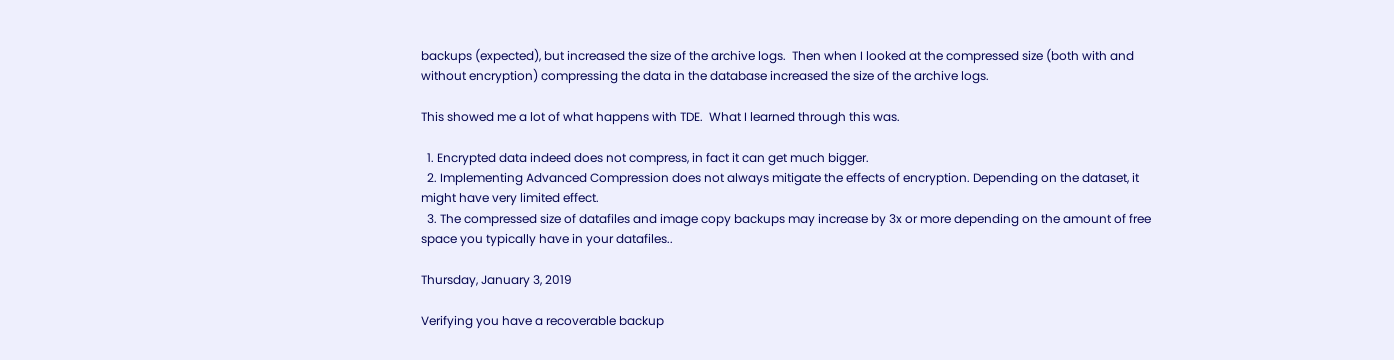backups (expected), but increased the size of the archive logs.  Then when I looked at the compressed size (both with and without encryption) compressing the data in the database increased the size of the archive logs.

This showed me a lot of what happens with TDE.  What I learned through this was.

  1. Encrypted data indeed does not compress, in fact it can get much bigger.
  2. Implementing Advanced Compression does not always mitigate the effects of encryption. Depending on the dataset, it might have very limited effect.
  3. The compressed size of datafiles and image copy backups may increase by 3x or more depending on the amount of free space you typically have in your datafiles..

Thursday, January 3, 2019

Verifying you have a recoverable backup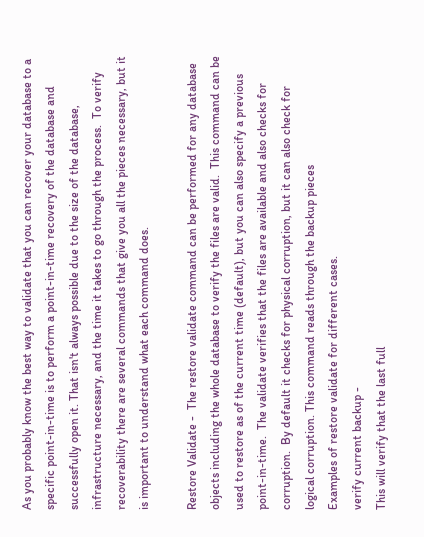As you probably know the best way to validate that you can recover your database to a specific point-in-time is to perform a point-in-time recovery of the database and successfully open it. That isn't always possible due to the size of the database, infrastructure necessary, and the time it takes to go through the process.  To verify recoverability there are several commands that give you all the pieces necessary, but it is important to understand what each command does.

Restore Validate -  The restore validate command can be performed for any database objects including the whole database to verify the files are valid.  This command can be used to restore as of the current time (default), but you can also specify a previous point-in-time.  The validate verifies that the files are available and also checks for corruption.  By default it checks for physical corruption, but it can also check for logical corruption. This command reads through the backup pieces
Examples of restore validate for different cases.
verify current backup -
This will verify that the last full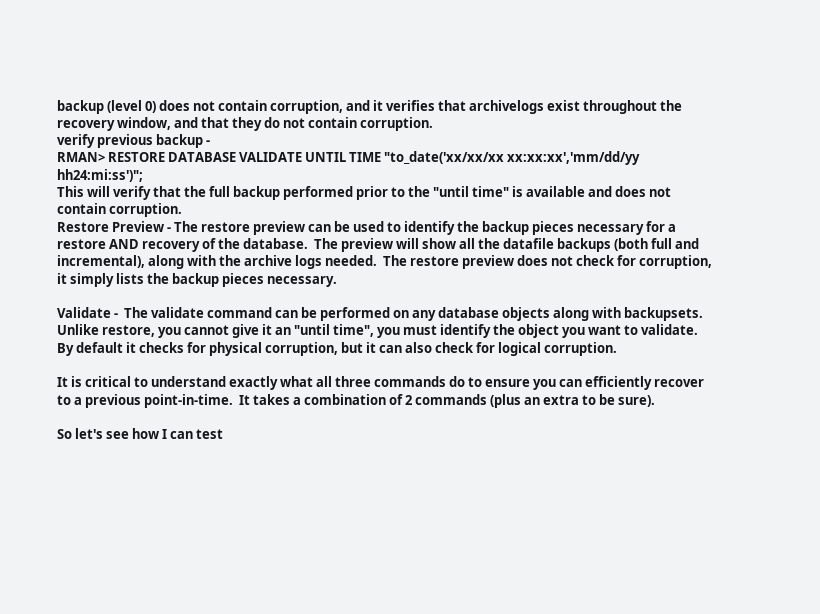backup (level 0) does not contain corruption, and it verifies that archivelogs exist throughout the recovery window, and that they do not contain corruption.
verify previous backup -
RMAN> RESTORE DATABASE VALIDATE UNTIL TIME "to_date('xx/xx/xx xx:xx:xx','mm/dd/yy hh24:mi:ss')";
This will verify that the full backup performed prior to the "until time" is available and does not contain corruption.
Restore Preview - The restore preview can be used to identify the backup pieces necessary for a restore AND recovery of the database.  The preview will show all the datafile backups (both full and incremental), along with the archive logs needed.  The restore preview does not check for corruption, it simply lists the backup pieces necessary.

Validate -  The validate command can be performed on any database objects along with backupsets. Unlike restore, you cannot give it an "until time", you must identify the object you want to validate.  By default it checks for physical corruption, but it can also check for logical corruption.

It is critical to understand exactly what all three commands do to ensure you can efficiently recover to a previous point-in-time.  It takes a combination of 2 commands (plus an extra to be sure).

So let's see how I can test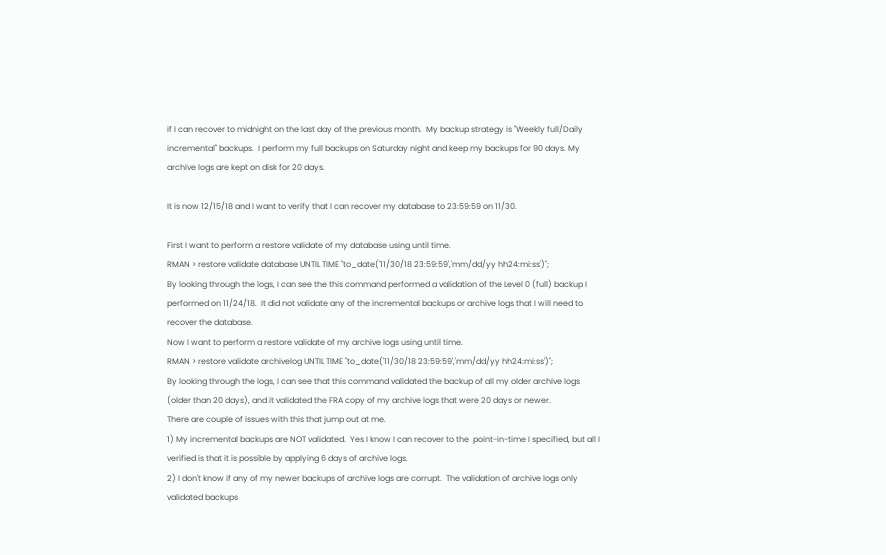if I can recover to midnight on the last day of the previous month.  My backup strategy is "Weekly full/Daily incremental" backups.  I perform my full backups on Saturday night and keep my backups for 90 days. My archive logs are kept on disk for 20 days.

It is now 12/15/18 and I want to verify that I can recover my database to 23:59:59 on 11/30.

First I want to perform a restore validate of my database using until time.
RMAN > restore validate database UNTIL TIME "to_date('11/30/18 23:59:59','mm/dd/yy hh24:mi:ss')";
By looking through the logs, I can see the this command performed a validation of the Level 0 (full) backup I performed on 11/24/18.  It did not validate any of the incremental backups or archive logs that I will need to recover the database.
Now I want to perform a restore validate of my archive logs using until time.
RMAN > restore validate archivelog UNTIL TIME "to_date('11/30/18 23:59:59','mm/dd/yy hh24:mi:ss')";
By looking through the logs, I can see that this command validated the backup of all my older archive logs (older than 20 days), and it validated the FRA copy of my archive logs that were 20 days or newer.
There are couple of issues with this that jump out at me.
1) My incremental backups are NOT validated.  Yes I know I can recover to the  point-in-time I specified, but all I verified is that it is possible by applying 6 days of archive logs.
2) I don't know if any of my newer backups of archive logs are corrupt.  The validation of archive logs only validated backups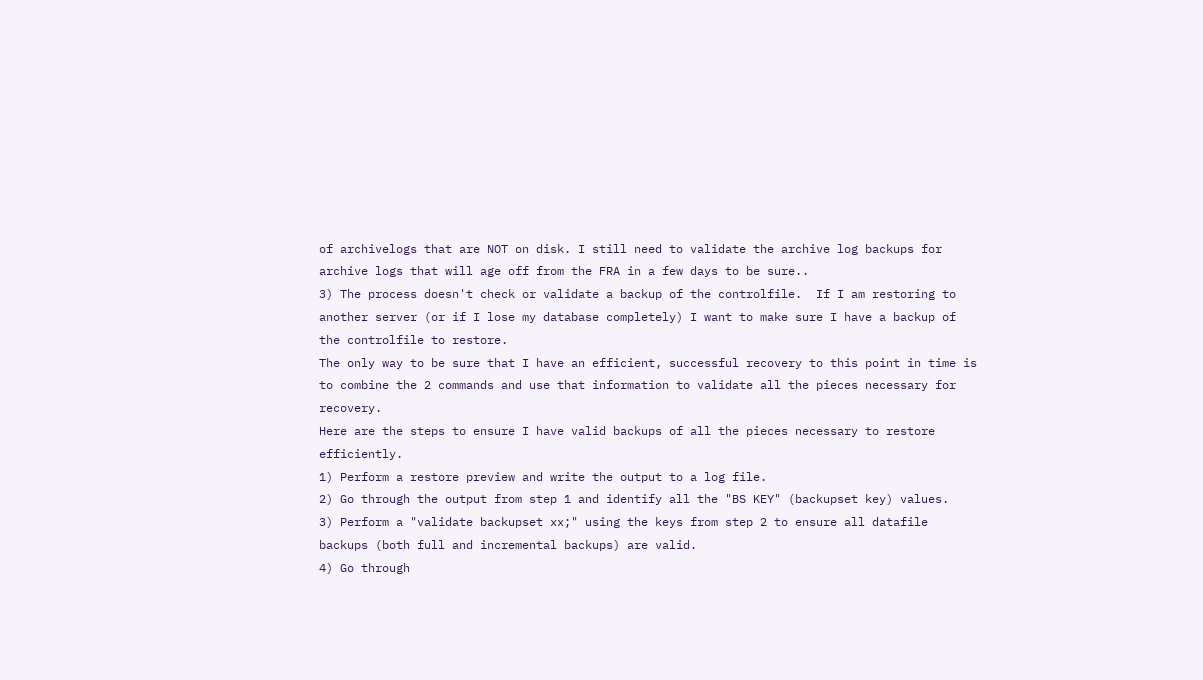of archivelogs that are NOT on disk. I still need to validate the archive log backups for archive logs that will age off from the FRA in a few days to be sure..
3) The process doesn't check or validate a backup of the controlfile.  If I am restoring to another server (or if I lose my database completely) I want to make sure I have a backup of the controlfile to restore.
The only way to be sure that I have an efficient, successful recovery to this point in time is to combine the 2 commands and use that information to validate all the pieces necessary for recovery.
Here are the steps to ensure I have valid backups of all the pieces necessary to restore efficiently.
1) Perform a restore preview and write the output to a log file.
2) Go through the output from step 1 and identify all the "BS KEY" (backupset key) values.
3) Perform a "validate backupset xx;" using the keys from step 2 to ensure all datafile backups (both full and incremental backups) are valid.
4) Go through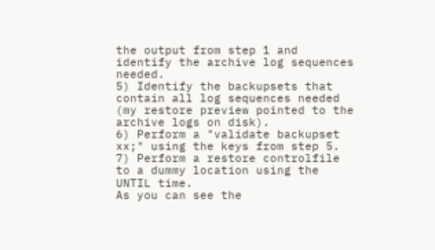the output from step 1 and identify the archive log sequences needed.
5) Identify the backupsets that contain all log sequences needed (my restore preview pointed to the archive logs on disk).
6) Perform a "validate backupset xx;" using the keys from step 5.
7) Perform a restore controlfile to a dummy location using the UNTIL time.
As you can see the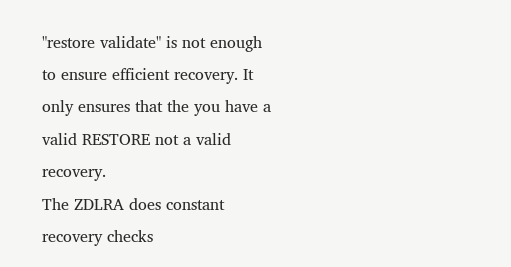"restore validate" is not enough to ensure efficient recovery. It only ensures that the you have a valid RESTORE not a valid recovery.
The ZDLRA does constant recovery checks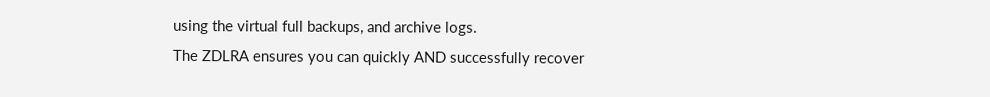using the virtual full backups, and archive logs.
The ZDLRA ensures you can quickly AND successfully recover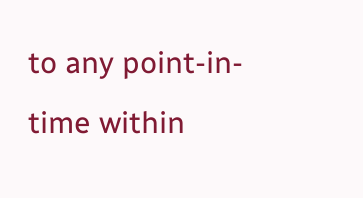to any point-in-time within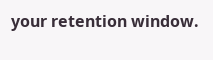your retention window.